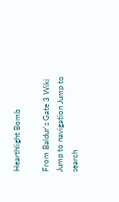Hearthlight Bomb

From Baldur's Gate 3 Wiki
Jump to navigation Jump to search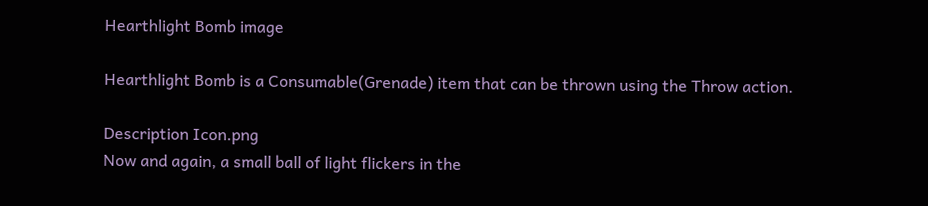Hearthlight Bomb image

Hearthlight Bomb is a Consumable(Grenade) item that can be thrown using the Throw action.

Description Icon.png
Now and again, a small ball of light flickers in the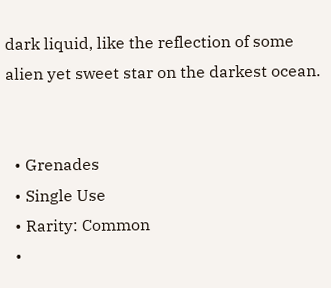dark liquid, like the reflection of some alien yet sweet star on the darkest ocean.


  • Grenades
  • Single Use
  • Rarity: Common
  •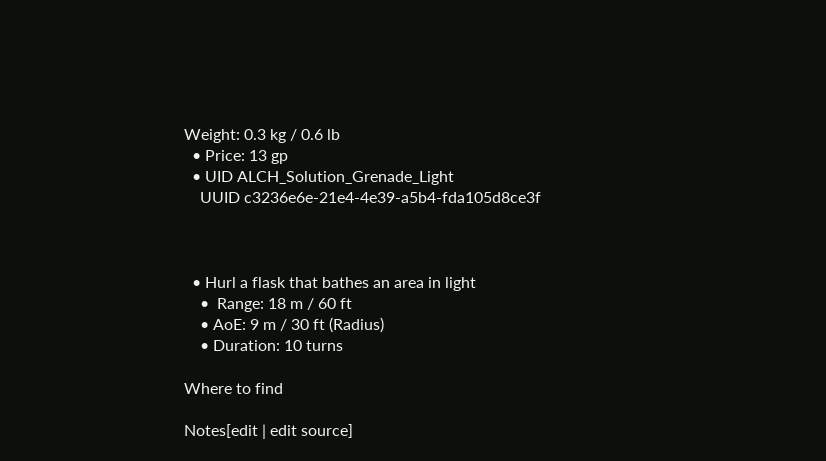Weight: 0.3 kg / 0.6 lb
  • Price: 13 gp
  • UID ALCH_Solution_Grenade_Light
    UUID c3236e6e-21e4-4e39-a5b4-fda105d8ce3f



  • Hurl a flask that bathes an area in light
    •  Range: 18 m / 60 ft
    • AoE: 9 m / 30 ft (Radius)
    • Duration: 10 turns

Where to find

Notes[edit | edit source]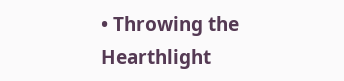• Throwing the Hearthlight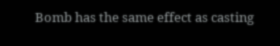Bomb has the same effect as casting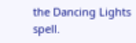the Dancing Lights spell.